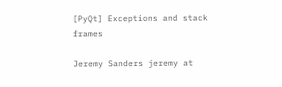[PyQt] Exceptions and stack frames

Jeremy Sanders jeremy at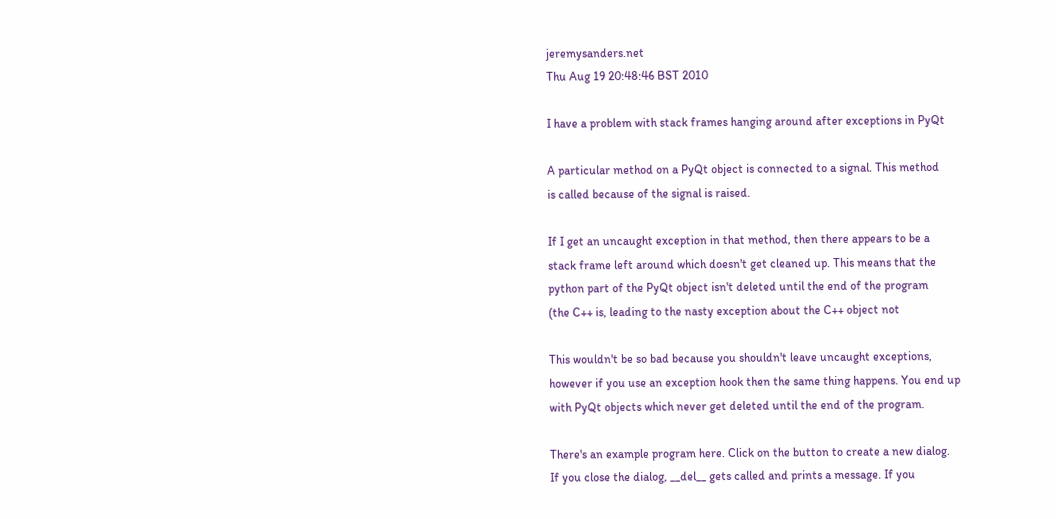jeremysanders.net
Thu Aug 19 20:48:46 BST 2010

I have a problem with stack frames hanging around after exceptions in PyQt

A particular method on a PyQt object is connected to a signal. This method
is called because of the signal is raised.

If I get an uncaught exception in that method, then there appears to be a
stack frame left around which doesn't get cleaned up. This means that the
python part of the PyQt object isn't deleted until the end of the program
(the C++ is, leading to the nasty exception about the C++ object not

This wouldn't be so bad because you shouldn't leave uncaught exceptions,
however if you use an exception hook then the same thing happens. You end up
with PyQt objects which never get deleted until the end of the program.

There's an example program here. Click on the button to create a new dialog.
If you close the dialog, __del__ gets called and prints a message. If you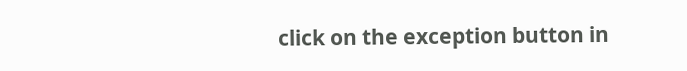click on the exception button in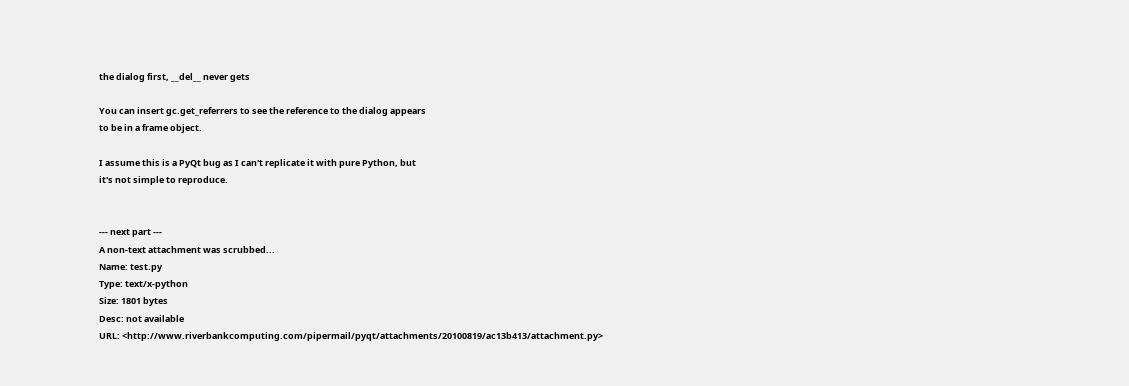the dialog first, __del__ never gets

You can insert gc.get_referrers to see the reference to the dialog appears
to be in a frame object.

I assume this is a PyQt bug as I can't replicate it with pure Python, but
it's not simple to reproduce.


--- next part ---
A non-text attachment was scrubbed...
Name: test.py
Type: text/x-python
Size: 1801 bytes
Desc: not available
URL: <http://www.riverbankcomputing.com/pipermail/pyqt/attachments/20100819/ac13b413/attachment.py>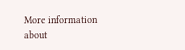More information about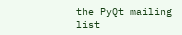the PyQt mailing list